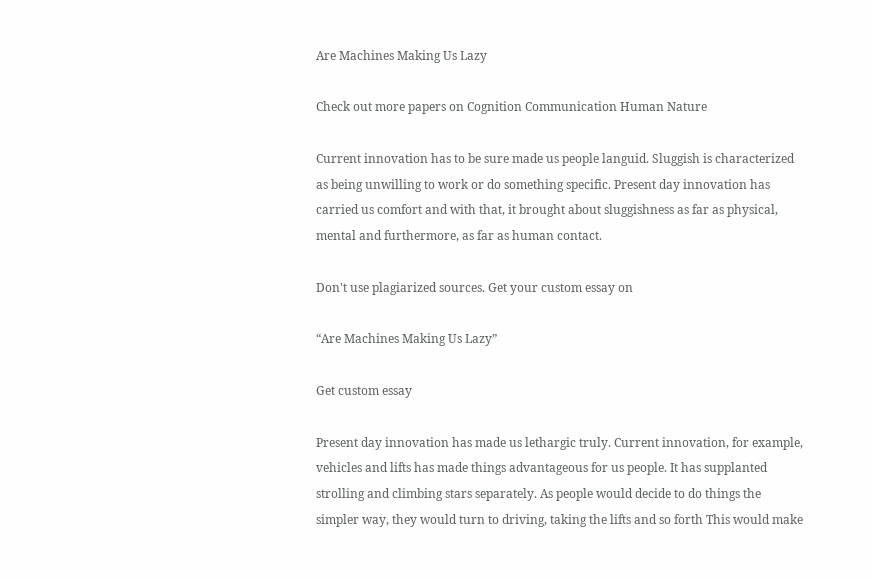Are Machines Making Us Lazy

Check out more papers on Cognition Communication Human Nature

Current innovation has to be sure made us people languid. Sluggish is characterized as being unwilling to work or do something specific. Present day innovation has carried us comfort and with that, it brought about sluggishness as far as physical, mental and furthermore, as far as human contact.

Don't use plagiarized sources. Get your custom essay on

“Are Machines Making Us Lazy”

Get custom essay

Present day innovation has made us lethargic truly. Current innovation, for example, vehicles and lifts has made things advantageous for us people. It has supplanted strolling and climbing stars separately. As people would decide to do things the simpler way, they would turn to driving, taking the lifts and so forth This would make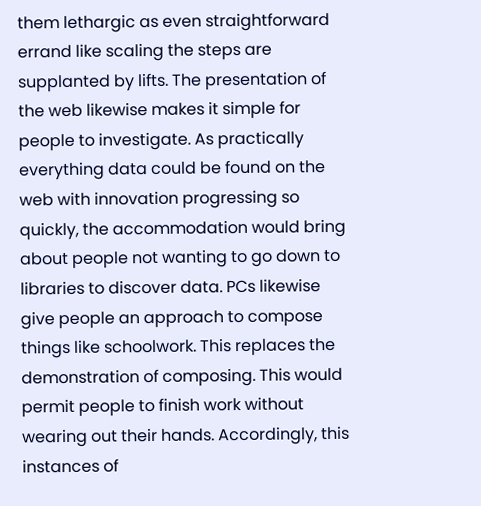them lethargic as even straightforward errand like scaling the steps are supplanted by lifts. The presentation of the web likewise makes it simple for people to investigate. As practically everything data could be found on the web with innovation progressing so quickly, the accommodation would bring about people not wanting to go down to libraries to discover data. PCs likewise give people an approach to compose things like schoolwork. This replaces the demonstration of composing. This would permit people to finish work without wearing out their hands. Accordingly, this instances of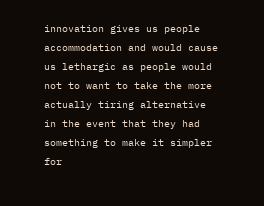innovation gives us people accommodation and would cause us lethargic as people would not to want to take the more actually tiring alternative in the event that they had something to make it simpler for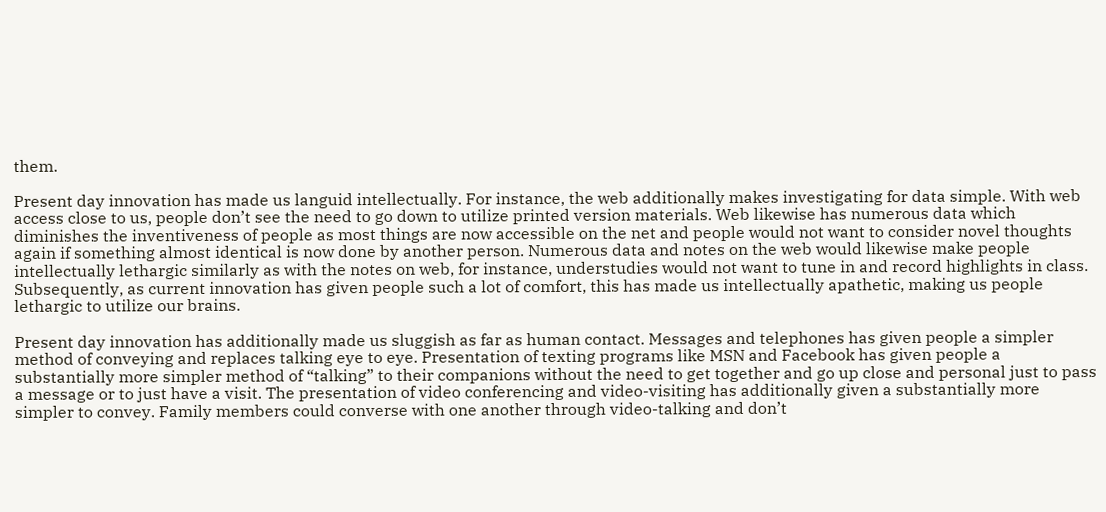them.

Present day innovation has made us languid intellectually. For instance, the web additionally makes investigating for data simple. With web access close to us, people don’t see the need to go down to utilize printed version materials. Web likewise has numerous data which diminishes the inventiveness of people as most things are now accessible on the net and people would not want to consider novel thoughts again if something almost identical is now done by another person. Numerous data and notes on the web would likewise make people intellectually lethargic similarly as with the notes on web, for instance, understudies would not want to tune in and record highlights in class. Subsequently, as current innovation has given people such a lot of comfort, this has made us intellectually apathetic, making us people lethargic to utilize our brains.

Present day innovation has additionally made us sluggish as far as human contact. Messages and telephones has given people a simpler method of conveying and replaces talking eye to eye. Presentation of texting programs like MSN and Facebook has given people a substantially more simpler method of “talking” to their companions without the need to get together and go up close and personal just to pass a message or to just have a visit. The presentation of video conferencing and video-visiting has additionally given a substantially more simpler to convey. Family members could converse with one another through video-talking and don’t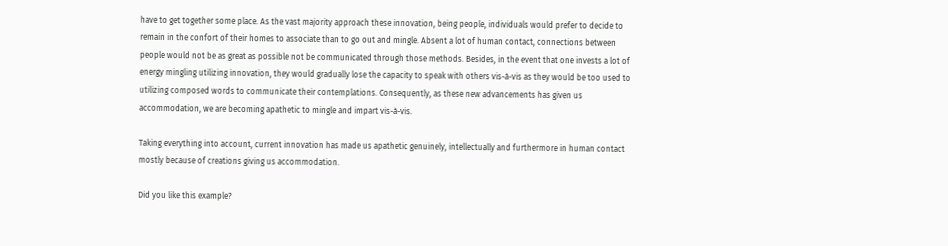have to get together some place. As the vast majority approach these innovation, being people, individuals would prefer to decide to remain in the confort of their homes to associate than to go out and mingle. Absent a lot of human contact, connections between people would not be as great as possible not be communicated through those methods. Besides, in the event that one invests a lot of energy mingling utilizing innovation, they would gradually lose the capacity to speak with others vis-à-vis as they would be too used to utilizing composed words to communicate their contemplations. Consequently, as these new advancements has given us accommodation, we are becoming apathetic to mingle and impart vis-à-vis.

Taking everything into account, current innovation has made us apathetic genuinely, intellectually and furthermore in human contact mostly because of creations giving us accommodation.

Did you like this example?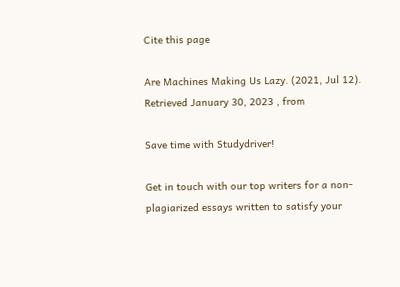Cite this page

Are Machines Making Us Lazy. (2021, Jul 12). Retrieved January 30, 2023 , from

Save time with Studydriver!

Get in touch with our top writers for a non-plagiarized essays written to satisfy your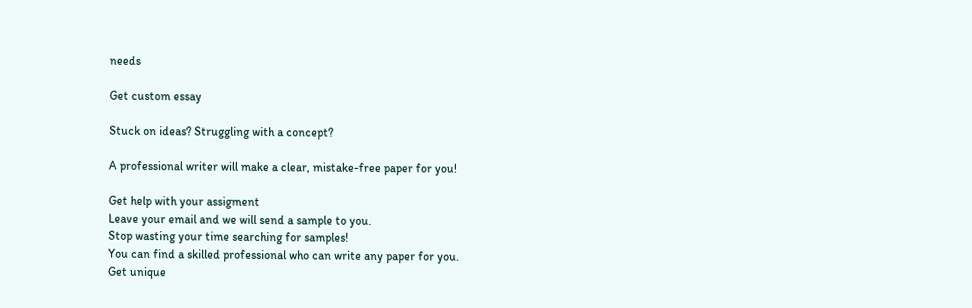needs

Get custom essay

Stuck on ideas? Struggling with a concept?

A professional writer will make a clear, mistake-free paper for you!

Get help with your assigment
Leave your email and we will send a sample to you.
Stop wasting your time searching for samples!
You can find a skilled professional who can write any paper for you.
Get unique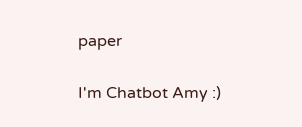paper

I'm Chatbot Amy :)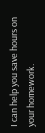I can help you save hours on your homework.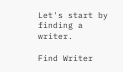Let's start by finding a writer.

Find Writer